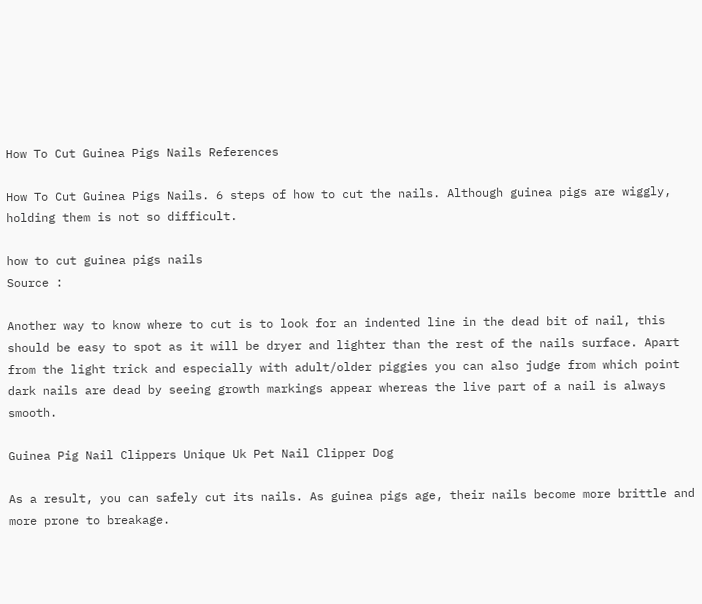How To Cut Guinea Pigs Nails References

How To Cut Guinea Pigs Nails. 6 steps of how to cut the nails. Although guinea pigs are wiggly, holding them is not so difficult.

how to cut guinea pigs nails
Source :

Another way to know where to cut is to look for an indented line in the dead bit of nail, this should be easy to spot as it will be dryer and lighter than the rest of the nails surface. Apart from the light trick and especially with adult/older piggies you can also judge from which point dark nails are dead by seeing growth markings appear whereas the live part of a nail is always smooth.

Guinea Pig Nail Clippers Unique Uk Pet Nail Clipper Dog

As a result, you can safely cut its nails. As guinea pigs age, their nails become more brittle and more prone to breakage.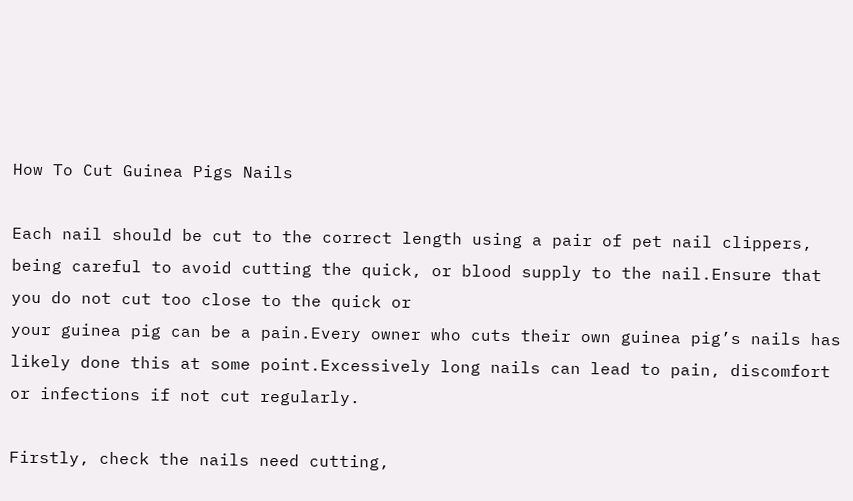How To Cut Guinea Pigs Nails

Each nail should be cut to the correct length using a pair of pet nail clippers, being careful to avoid cutting the quick, or blood supply to the nail.Ensure that you do not cut too close to the quick or
your guinea pig can be a pain.Every owner who cuts their own guinea pig’s nails has likely done this at some point.Excessively long nails can lead to pain, discomfort or infections if not cut regularly.

Firstly, check the nails need cutting,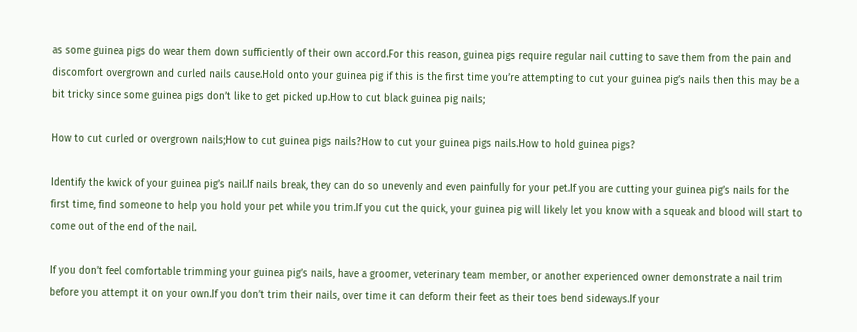as some guinea pigs do wear them down sufficiently of their own accord.For this reason, guinea pigs require regular nail cutting to save them from the pain and discomfort overgrown and curled nails cause.Hold onto your guinea pig if this is the first time you’re attempting to cut your guinea pig’s nails then this may be a bit tricky since some guinea pigs don’t like to get picked up.How to cut black guinea pig nails;

How to cut curled or overgrown nails;How to cut guinea pigs nails?How to cut your guinea pigs nails.How to hold guinea pigs?

Identify the kwick of your guinea pig’s nail.If nails break, they can do so unevenly and even painfully for your pet.If you are cutting your guinea pig’s nails for the first time, find someone to help you hold your pet while you trim.If you cut the quick, your guinea pig will likely let you know with a squeak and blood will start to come out of the end of the nail.

If you don’t feel comfortable trimming your guinea pig’s nails, have a groomer, veterinary team member, or another experienced owner demonstrate a nail trim before you attempt it on your own.If you don’t trim their nails, over time it can deform their feet as their toes bend sideways.If your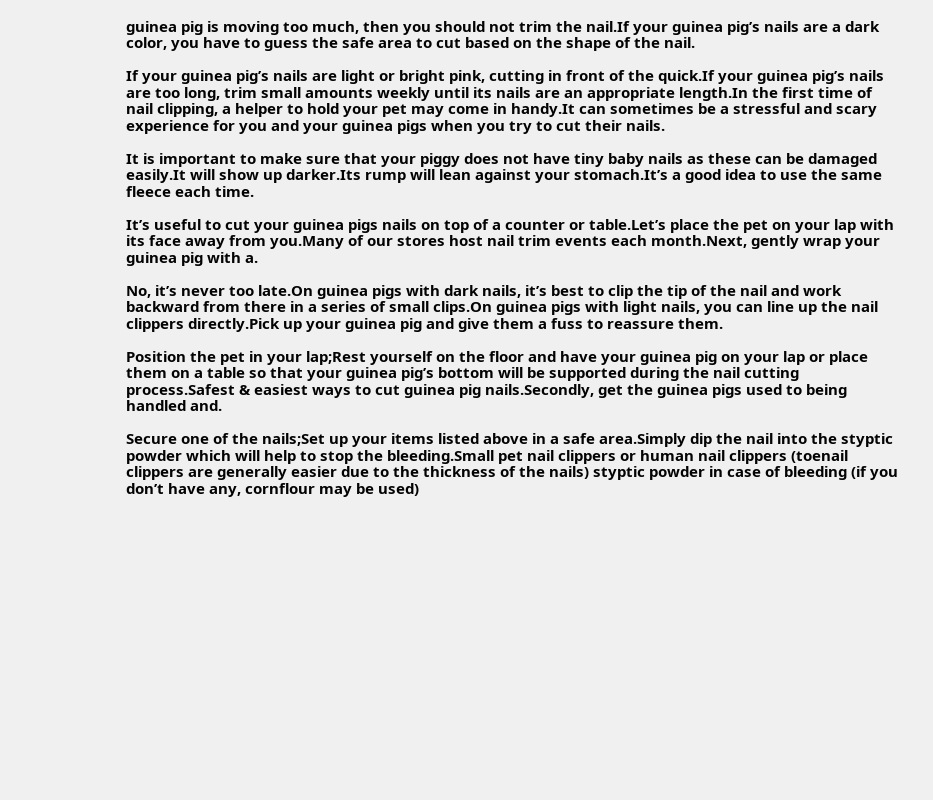guinea pig is moving too much, then you should not trim the nail.If your guinea pig’s nails are a dark color, you have to guess the safe area to cut based on the shape of the nail.

If your guinea pig’s nails are light or bright pink, cutting in front of the quick.If your guinea pig’s nails are too long, trim small amounts weekly until its nails are an appropriate length.In the first time of nail clipping, a helper to hold your pet may come in handy.It can sometimes be a stressful and scary experience for you and your guinea pigs when you try to cut their nails.

It is important to make sure that your piggy does not have tiny baby nails as these can be damaged easily.It will show up darker.Its rump will lean against your stomach.It’s a good idea to use the same fleece each time.

It’s useful to cut your guinea pigs nails on top of a counter or table.Let’s place the pet on your lap with its face away from you.Many of our stores host nail trim events each month.Next, gently wrap your guinea pig with a.

No, it’s never too late.On guinea pigs with dark nails, it’s best to clip the tip of the nail and work backward from there in a series of small clips.On guinea pigs with light nails, you can line up the nail clippers directly.Pick up your guinea pig and give them a fuss to reassure them.

Position the pet in your lap;Rest yourself on the floor and have your guinea pig on your lap or place them on a table so that your guinea pig’s bottom will be supported during the nail cutting process.Safest & easiest ways to cut guinea pig nails.Secondly, get the guinea pigs used to being handled and.

Secure one of the nails;Set up your items listed above in a safe area.Simply dip the nail into the styptic powder which will help to stop the bleeding.Small pet nail clippers or human nail clippers (toenail clippers are generally easier due to the thickness of the nails) styptic powder in case of bleeding (if you don’t have any, cornflour may be used)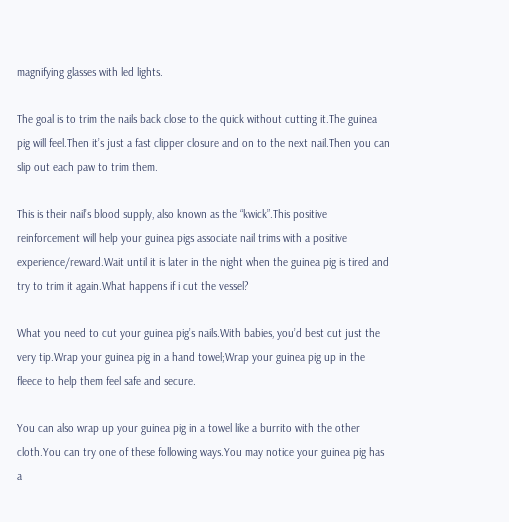magnifying glasses with led lights.

The goal is to trim the nails back close to the quick without cutting it.The guinea pig will feel.Then it’s just a fast clipper closure and on to the next nail.Then you can slip out each paw to trim them.

This is their nail’s blood supply, also known as the “kwick”.This positive reinforcement will help your guinea pigs associate nail trims with a positive experience/reward.Wait until it is later in the night when the guinea pig is tired and try to trim it again.What happens if i cut the vessel?

What you need to cut your guinea pig’s nails.With babies, you’d best cut just the very tip.Wrap your guinea pig in a hand towel;Wrap your guinea pig up in the fleece to help them feel safe and secure.

You can also wrap up your guinea pig in a towel like a burrito with the other cloth.You can try one of these following ways.You may notice your guinea pig has a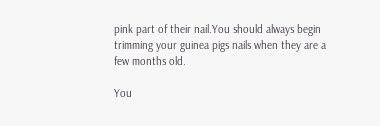pink part of their nail.You should always begin trimming your guinea pigs nails when they are a few months old.

You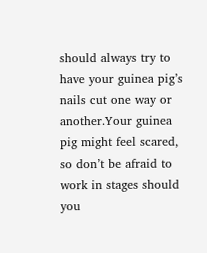should always try to have your guinea pig’s nails cut one way or another.Your guinea pig might feel scared, so don’t be afraid to work in stages should you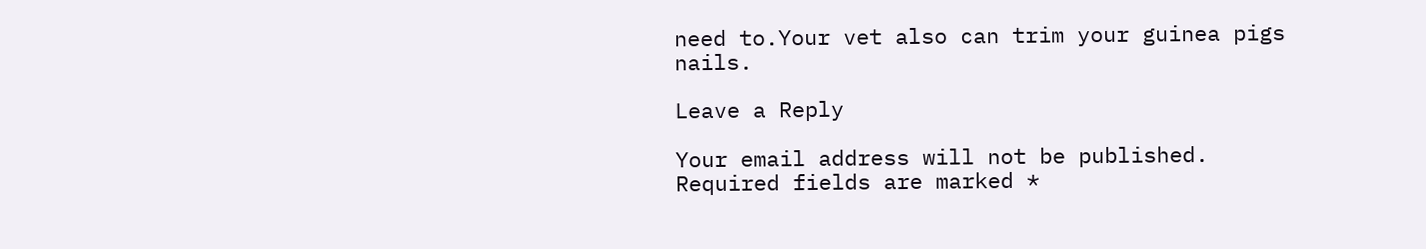need to.Your vet also can trim your guinea pigs nails.

Leave a Reply

Your email address will not be published. Required fields are marked *